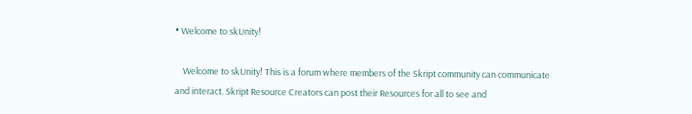• Welcome to skUnity!

    Welcome to skUnity! This is a forum where members of the Skript community can communicate and interact. Skript Resource Creators can post their Resources for all to see and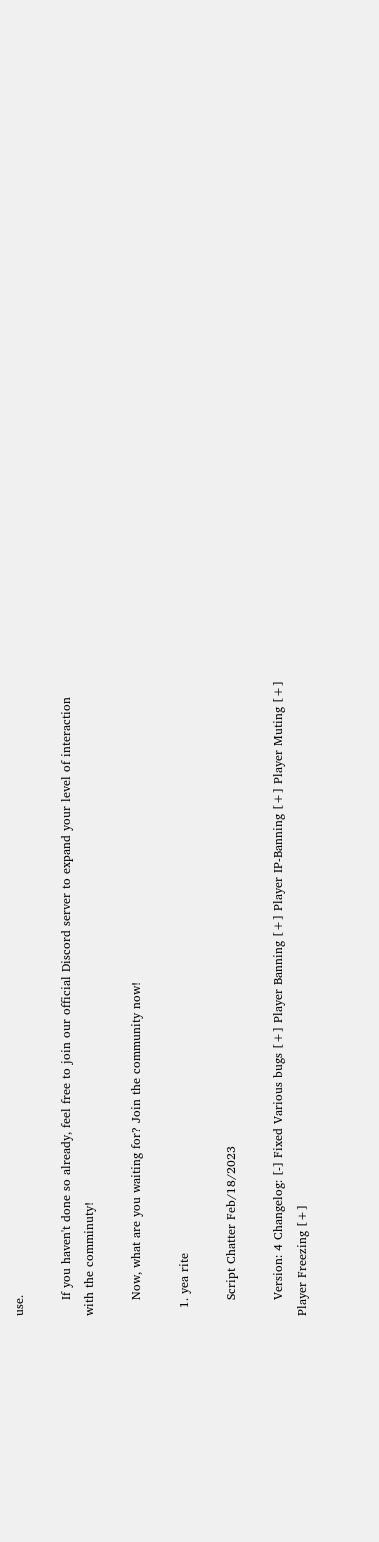use.

    If you haven't done so already, feel free to join our official Discord server to expand your level of interaction with the comminuty!

    Now, what are you waiting for? Join the community now!

  1. yea rite

    Script Chatter Feb/18/2023

    Version: 4 Changelog: [-] Fixed Various bugs [+] Player Banning [+] Player IP-Banning [+] Player Muting [+] Player Freezing [+]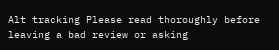Alt tracking Please read thoroughly before leaving a bad review or asking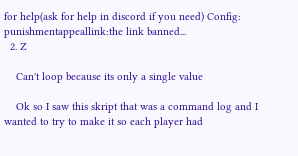for help(ask for help in discord if you need) Config: punishmentappeallink:the link banned...
  2. Z

    Can't loop because its only a single value

    Ok so I saw this skript that was a command log and I wanted to try to make it so each player had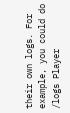their own logs. For example, you could do /logs Player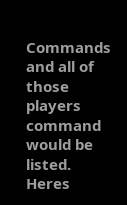Commands and all of those players command would be listed. Heres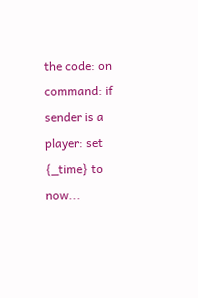the code: on command: if sender is a player: set {_time} to now...